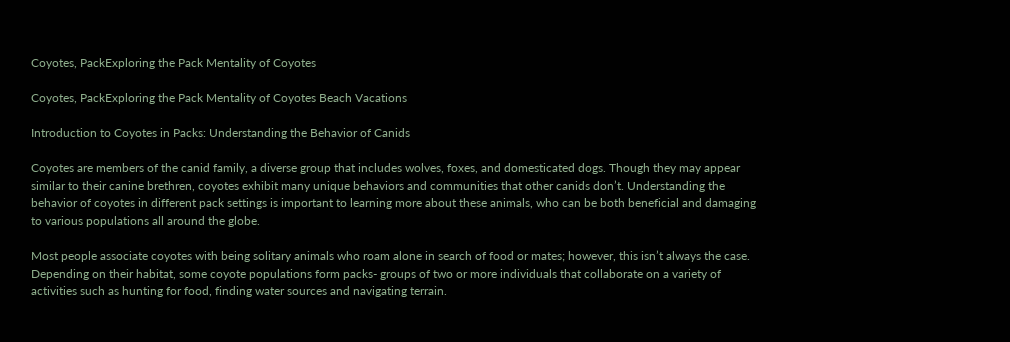Coyotes, PackExploring the Pack Mentality of Coyotes

Coyotes, PackExploring the Pack Mentality of Coyotes Beach Vacations

Introduction to Coyotes in Packs: Understanding the Behavior of Canids

Coyotes are members of the canid family, a diverse group that includes wolves, foxes, and domesticated dogs. Though they may appear similar to their canine brethren, coyotes exhibit many unique behaviors and communities that other canids don’t. Understanding the behavior of coyotes in different pack settings is important to learning more about these animals, who can be both beneficial and damaging to various populations all around the globe.

Most people associate coyotes with being solitary animals who roam alone in search of food or mates; however, this isn’t always the case. Depending on their habitat, some coyote populations form packs- groups of two or more individuals that collaborate on a variety of activities such as hunting for food, finding water sources and navigating terrain.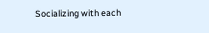Socializing with each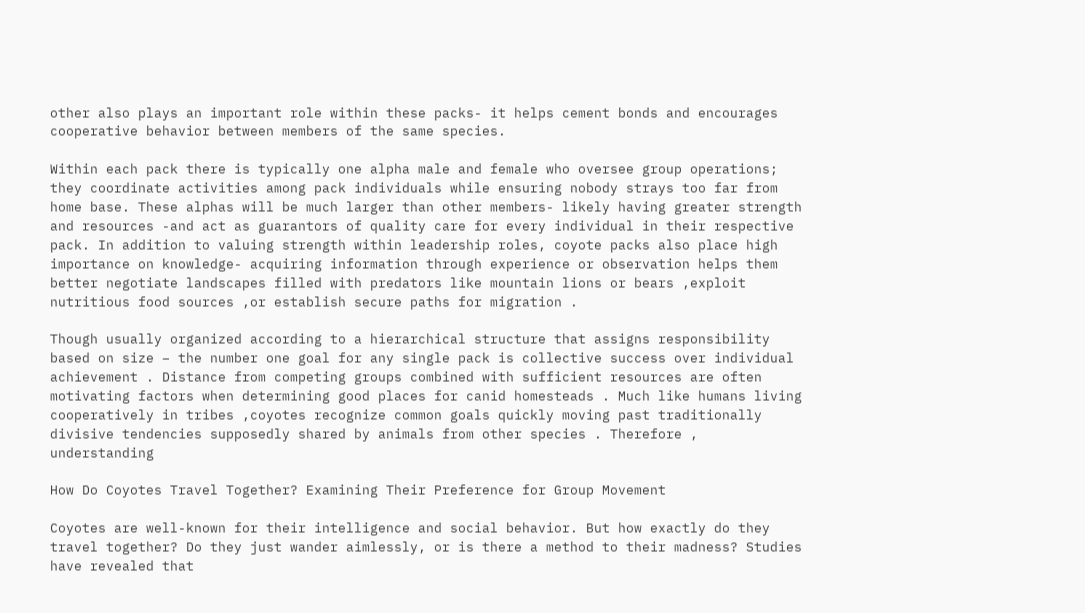other also plays an important role within these packs- it helps cement bonds and encourages cooperative behavior between members of the same species.

Within each pack there is typically one alpha male and female who oversee group operations; they coordinate activities among pack individuals while ensuring nobody strays too far from home base. These alphas will be much larger than other members- likely having greater strength and resources -and act as guarantors of quality care for every individual in their respective pack. In addition to valuing strength within leadership roles, coyote packs also place high importance on knowledge- acquiring information through experience or observation helps them better negotiate landscapes filled with predators like mountain lions or bears ,exploit nutritious food sources ,or establish secure paths for migration .

Though usually organized according to a hierarchical structure that assigns responsibility based on size – the number one goal for any single pack is collective success over individual achievement . Distance from competing groups combined with sufficient resources are often motivating factors when determining good places for canid homesteads . Much like humans living cooperatively in tribes ,coyotes recognize common goals quickly moving past traditionally divisive tendencies supposedly shared by animals from other species . Therefore , understanding

How Do Coyotes Travel Together? Examining Their Preference for Group Movement

Coyotes are well-known for their intelligence and social behavior. But how exactly do they travel together? Do they just wander aimlessly, or is there a method to their madness? Studies have revealed that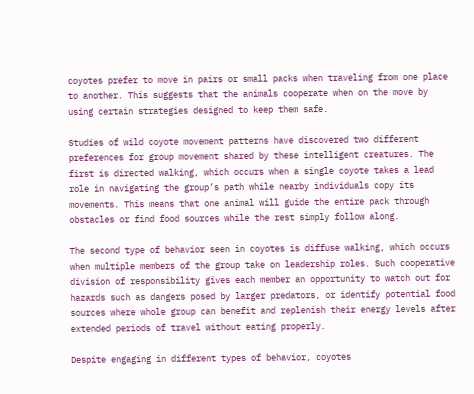coyotes prefer to move in pairs or small packs when traveling from one place to another. This suggests that the animals cooperate when on the move by using certain strategies designed to keep them safe.

Studies of wild coyote movement patterns have discovered two different preferences for group movement shared by these intelligent creatures. The first is directed walking, which occurs when a single coyote takes a lead role in navigating the group’s path while nearby individuals copy its movements. This means that one animal will guide the entire pack through obstacles or find food sources while the rest simply follow along.

The second type of behavior seen in coyotes is diffuse walking, which occurs when multiple members of the group take on leadership roles. Such cooperative division of responsibility gives each member an opportunity to watch out for hazards such as dangers posed by larger predators, or identify potential food sources where whole group can benefit and replenish their energy levels after extended periods of travel without eating properly.

Despite engaging in different types of behavior, coyotes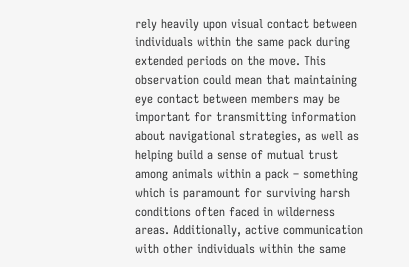rely heavily upon visual contact between individuals within the same pack during extended periods on the move. This observation could mean that maintaining eye contact between members may be important for transmitting information about navigational strategies, as well as helping build a sense of mutual trust among animals within a pack – something which is paramount for surviving harsh conditions often faced in wilderness areas. Additionally, active communication with other individuals within the same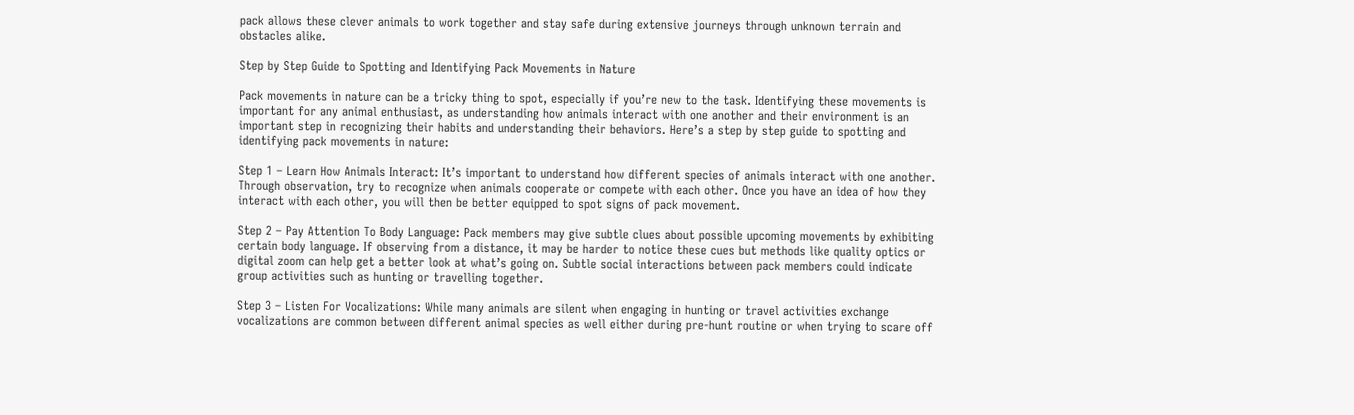pack allows these clever animals to work together and stay safe during extensive journeys through unknown terrain and obstacles alike.

Step by Step Guide to Spotting and Identifying Pack Movements in Nature

Pack movements in nature can be a tricky thing to spot, especially if you’re new to the task. Identifying these movements is important for any animal enthusiast, as understanding how animals interact with one another and their environment is an important step in recognizing their habits and understanding their behaviors. Here’s a step by step guide to spotting and identifying pack movements in nature:

Step 1 – Learn How Animals Interact: It’s important to understand how different species of animals interact with one another. Through observation, try to recognize when animals cooperate or compete with each other. Once you have an idea of how they interact with each other, you will then be better equipped to spot signs of pack movement.

Step 2 – Pay Attention To Body Language: Pack members may give subtle clues about possible upcoming movements by exhibiting certain body language. If observing from a distance, it may be harder to notice these cues but methods like quality optics or digital zoom can help get a better look at what’s going on. Subtle social interactions between pack members could indicate group activities such as hunting or travelling together.

Step 3 – Listen For Vocalizations: While many animals are silent when engaging in hunting or travel activities exchange vocalizations are common between different animal species as well either during pre-hunt routine or when trying to scare off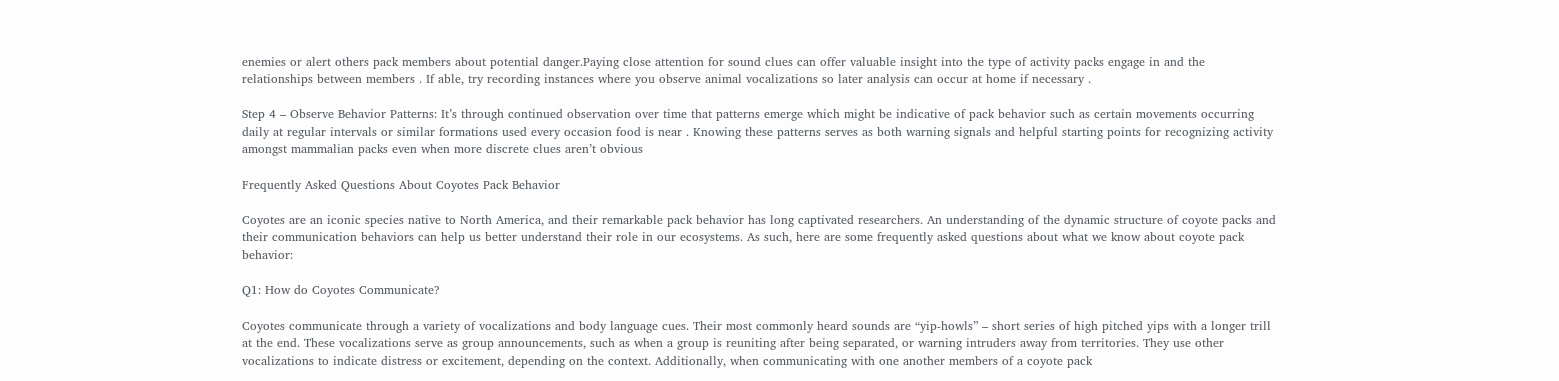enemies or alert others pack members about potential danger.Paying close attention for sound clues can offer valuable insight into the type of activity packs engage in and the relationships between members . If able, try recording instances where you observe animal vocalizations so later analysis can occur at home if necessary .

Step 4 – Observe Behavior Patterns: It’s through continued observation over time that patterns emerge which might be indicative of pack behavior such as certain movements occurring daily at regular intervals or similar formations used every occasion food is near . Knowing these patterns serves as both warning signals and helpful starting points for recognizing activity amongst mammalian packs even when more discrete clues aren’t obvious

Frequently Asked Questions About Coyotes Pack Behavior

Coyotes are an iconic species native to North America, and their remarkable pack behavior has long captivated researchers. An understanding of the dynamic structure of coyote packs and their communication behaviors can help us better understand their role in our ecosystems. As such, here are some frequently asked questions about what we know about coyote pack behavior:

Q1: How do Coyotes Communicate?

Coyotes communicate through a variety of vocalizations and body language cues. Their most commonly heard sounds are “yip-howls” – short series of high pitched yips with a longer trill at the end. These vocalizations serve as group announcements, such as when a group is reuniting after being separated, or warning intruders away from territories. They use other vocalizations to indicate distress or excitement, depending on the context. Additionally, when communicating with one another members of a coyote pack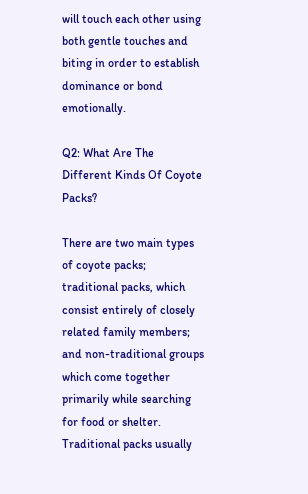will touch each other using both gentle touches and biting in order to establish dominance or bond emotionally.

Q2: What Are The Different Kinds Of Coyote Packs?

There are two main types of coyote packs; traditional packs, which consist entirely of closely related family members; and non-traditional groups which come together primarily while searching for food or shelter. Traditional packs usually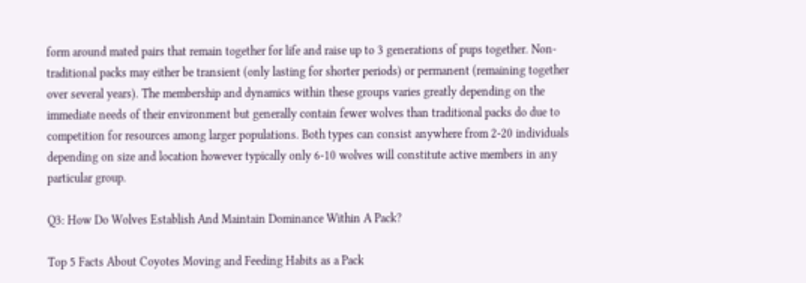form around mated pairs that remain together for life and raise up to 3 generations of pups together. Non-traditional packs may either be transient (only lasting for shorter periods) or permanent (remaining together over several years). The membership and dynamics within these groups varies greatly depending on the immediate needs of their environment but generally contain fewer wolves than traditional packs do due to competition for resources among larger populations. Both types can consist anywhere from 2-20 individuals depending on size and location however typically only 6-10 wolves will constitute active members in any particular group.

Q3: How Do Wolves Establish And Maintain Dominance Within A Pack?

Top 5 Facts About Coyotes Moving and Feeding Habits as a Pack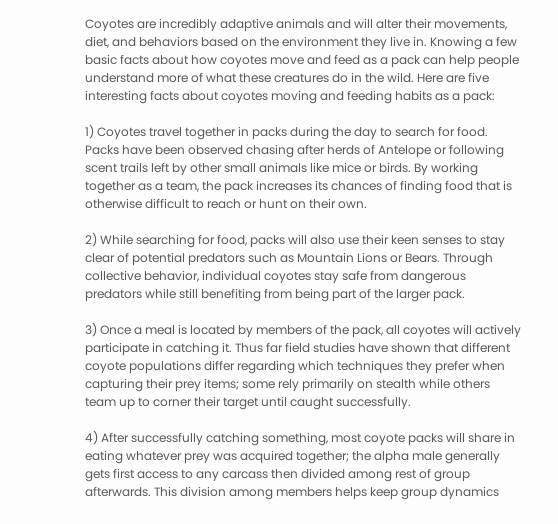Coyotes are incredibly adaptive animals and will alter their movements, diet, and behaviors based on the environment they live in. Knowing a few basic facts about how coyotes move and feed as a pack can help people understand more of what these creatures do in the wild. Here are five interesting facts about coyotes moving and feeding habits as a pack:

1) Coyotes travel together in packs during the day to search for food. Packs have been observed chasing after herds of Antelope or following scent trails left by other small animals like mice or birds. By working together as a team, the pack increases its chances of finding food that is otherwise difficult to reach or hunt on their own.

2) While searching for food, packs will also use their keen senses to stay clear of potential predators such as Mountain Lions or Bears. Through collective behavior, individual coyotes stay safe from dangerous predators while still benefiting from being part of the larger pack.

3) Once a meal is located by members of the pack, all coyotes will actively participate in catching it. Thus far field studies have shown that different coyote populations differ regarding which techniques they prefer when capturing their prey items; some rely primarily on stealth while others team up to corner their target until caught successfully.

4) After successfully catching something, most coyote packs will share in eating whatever prey was acquired together; the alpha male generally gets first access to any carcass then divided among rest of group afterwards. This division among members helps keep group dynamics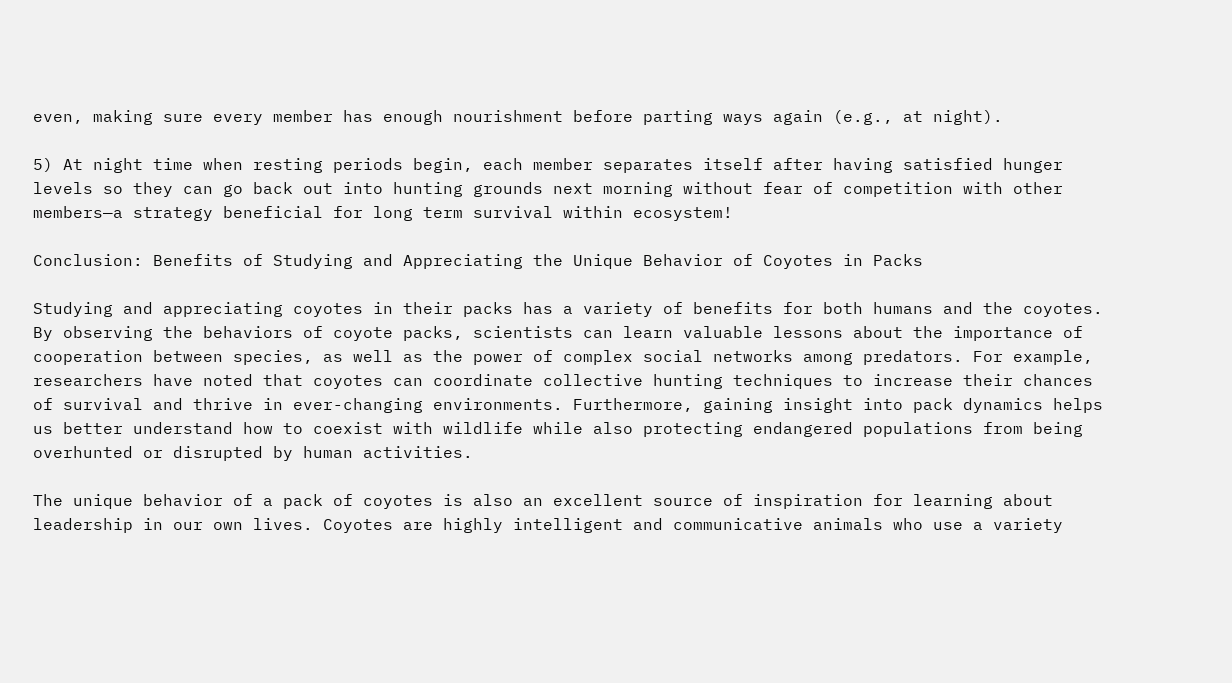even, making sure every member has enough nourishment before parting ways again (e.g., at night).

5) At night time when resting periods begin, each member separates itself after having satisfied hunger levels so they can go back out into hunting grounds next morning without fear of competition with other members—a strategy beneficial for long term survival within ecosystem!

Conclusion: Benefits of Studying and Appreciating the Unique Behavior of Coyotes in Packs

Studying and appreciating coyotes in their packs has a variety of benefits for both humans and the coyotes. By observing the behaviors of coyote packs, scientists can learn valuable lessons about the importance of cooperation between species, as well as the power of complex social networks among predators. For example, researchers have noted that coyotes can coordinate collective hunting techniques to increase their chances of survival and thrive in ever-changing environments. Furthermore, gaining insight into pack dynamics helps us better understand how to coexist with wildlife while also protecting endangered populations from being overhunted or disrupted by human activities.

The unique behavior of a pack of coyotes is also an excellent source of inspiration for learning about leadership in our own lives. Coyotes are highly intelligent and communicative animals who use a variety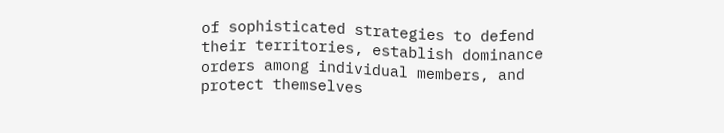of sophisticated strategies to defend their territories, establish dominance orders among individual members, and protect themselves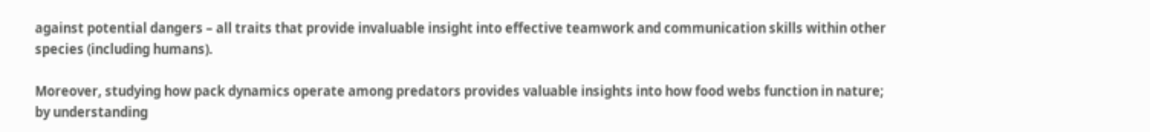against potential dangers – all traits that provide invaluable insight into effective teamwork and communication skills within other species (including humans).

Moreover, studying how pack dynamics operate among predators provides valuable insights into how food webs function in nature; by understanding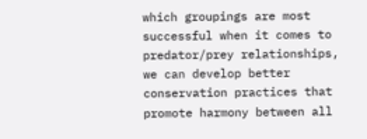which groupings are most successful when it comes to predator/prey relationships, we can develop better conservation practices that promote harmony between all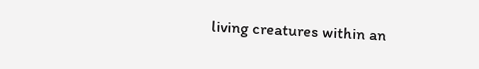living creatures within an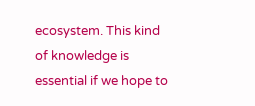ecosystem. This kind of knowledge is essential if we hope to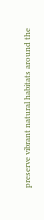preserve vibrant natural habitats around the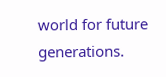world for future generations.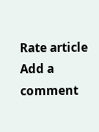Rate article
Add a comment